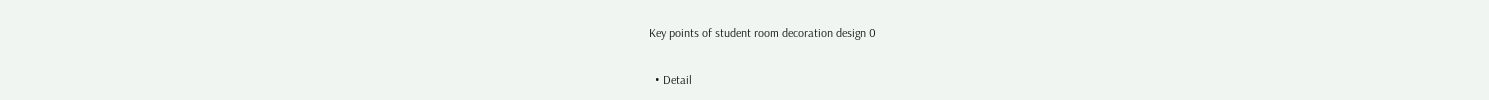Key points of student room decoration design 0

  • Detail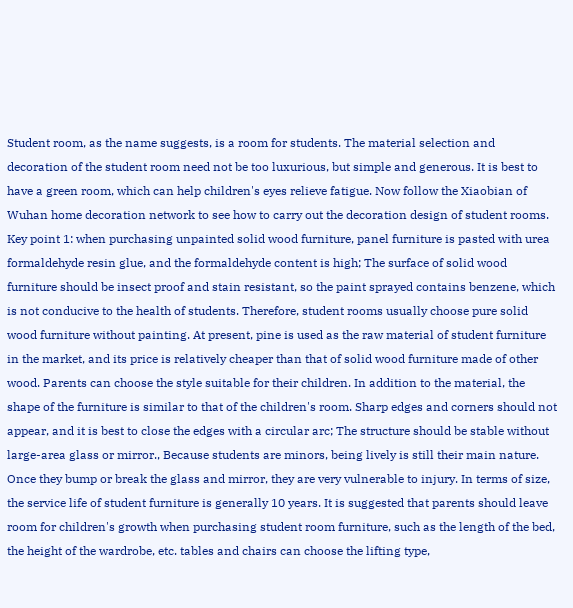Student room, as the name suggests, is a room for students. The material selection and decoration of the student room need not be too luxurious, but simple and generous. It is best to have a green room, which can help children's eyes relieve fatigue. Now follow the Xiaobian of Wuhan home decoration network to see how to carry out the decoration design of student rooms. Key point 1: when purchasing unpainted solid wood furniture, panel furniture is pasted with urea formaldehyde resin glue, and the formaldehyde content is high; The surface of solid wood furniture should be insect proof and stain resistant, so the paint sprayed contains benzene, which is not conducive to the health of students. Therefore, student rooms usually choose pure solid wood furniture without painting. At present, pine is used as the raw material of student furniture in the market, and its price is relatively cheaper than that of solid wood furniture made of other wood. Parents can choose the style suitable for their children. In addition to the material, the shape of the furniture is similar to that of the children's room. Sharp edges and corners should not appear, and it is best to close the edges with a circular arc; The structure should be stable without large-area glass or mirror., Because students are minors, being lively is still their main nature. Once they bump or break the glass and mirror, they are very vulnerable to injury. In terms of size, the service life of student furniture is generally 10 years. It is suggested that parents should leave room for children's growth when purchasing student room furniture, such as the length of the bed, the height of the wardrobe, etc. tables and chairs can choose the lifting type,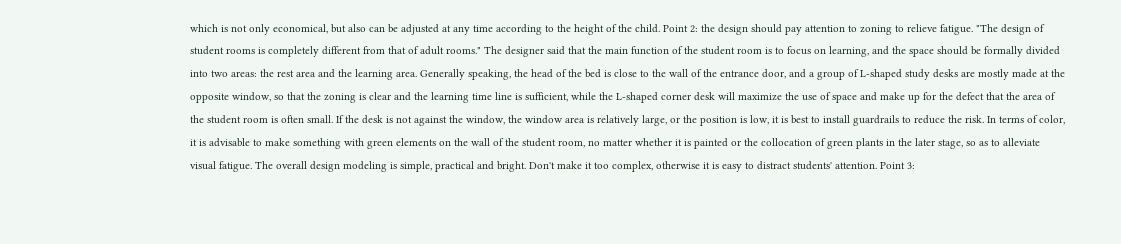which is not only economical, but also can be adjusted at any time according to the height of the child. Point 2: the design should pay attention to zoning to relieve fatigue. "The design of student rooms is completely different from that of adult rooms." The designer said that the main function of the student room is to focus on learning, and the space should be formally divided into two areas: the rest area and the learning area. Generally speaking, the head of the bed is close to the wall of the entrance door, and a group of L-shaped study desks are mostly made at the opposite window, so that the zoning is clear and the learning time line is sufficient, while the L-shaped corner desk will maximize the use of space and make up for the defect that the area of the student room is often small. If the desk is not against the window, the window area is relatively large, or the position is low, it is best to install guardrails to reduce the risk. In terms of color, it is advisable to make something with green elements on the wall of the student room, no matter whether it is painted or the collocation of green plants in the later stage, so as to alleviate visual fatigue. The overall design modeling is simple, practical and bright. Don't make it too complex, otherwise it is easy to distract students' attention. Point 3: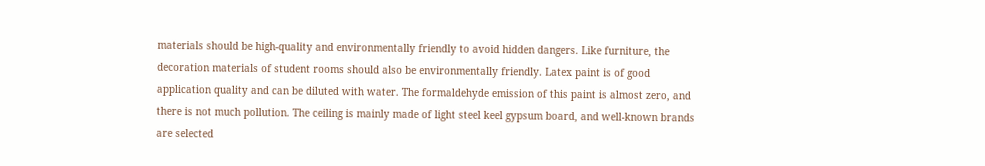materials should be high-quality and environmentally friendly to avoid hidden dangers. Like furniture, the decoration materials of student rooms should also be environmentally friendly. Latex paint is of good application quality and can be diluted with water. The formaldehyde emission of this paint is almost zero, and there is not much pollution. The ceiling is mainly made of light steel keel gypsum board, and well-known brands are selected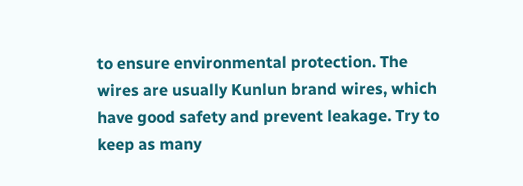to ensure environmental protection. The wires are usually Kunlun brand wires, which have good safety and prevent leakage. Try to keep as many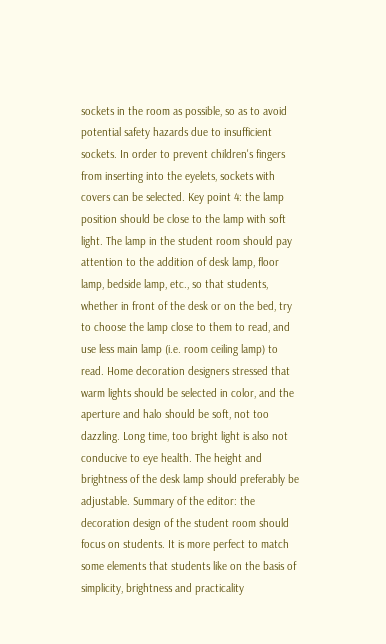sockets in the room as possible, so as to avoid potential safety hazards due to insufficient sockets. In order to prevent children's fingers from inserting into the eyelets, sockets with covers can be selected. Key point 4: the lamp position should be close to the lamp with soft light. The lamp in the student room should pay attention to the addition of desk lamp, floor lamp, bedside lamp, etc., so that students, whether in front of the desk or on the bed, try to choose the lamp close to them to read, and use less main lamp (i.e. room ceiling lamp) to read. Home decoration designers stressed that warm lights should be selected in color, and the aperture and halo should be soft, not too dazzling. Long time, too bright light is also not conducive to eye health. The height and brightness of the desk lamp should preferably be adjustable. Summary of the editor: the decoration design of the student room should focus on students. It is more perfect to match some elements that students like on the basis of simplicity, brightness and practicality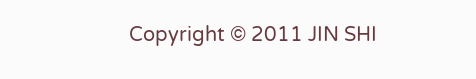Copyright © 2011 JIN SHI